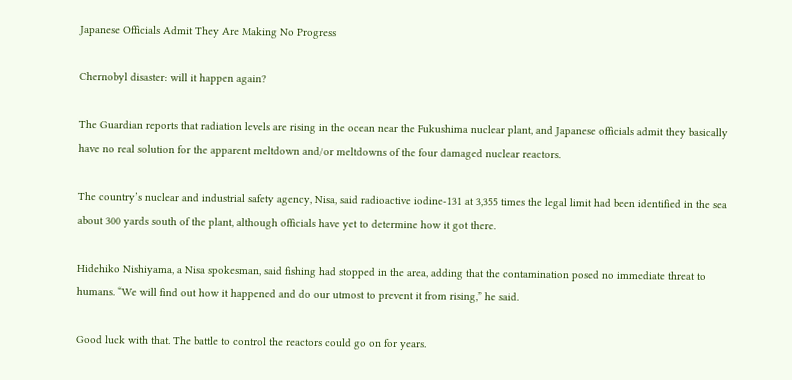Japanese Officials Admit They Are Making No Progress

Chernobyl disaster: will it happen again?

The Guardian reports that radiation levels are rising in the ocean near the Fukushima nuclear plant, and Japanese officials admit they basically have no real solution for the apparent meltdown and/or meltdowns of the four damaged nuclear reactors.

The country’s nuclear and industrial safety agency, Nisa, said radioactive iodine-131 at 3,355 times the legal limit had been identified in the sea about 300 yards south of the plant, although officials have yet to determine how it got there.

Hidehiko Nishiyama, a Nisa spokesman, said fishing had stopped in the area, adding that the contamination posed no immediate threat to humans. “We will find out how it happened and do our utmost to prevent it from rising,” he said.

Good luck with that. The battle to control the reactors could go on for years.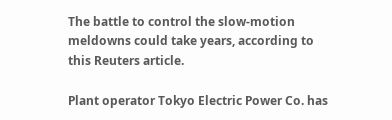The battle to control the slow-motion meldowns could take years, according to this Reuters article.

Plant operator Tokyo Electric Power Co. has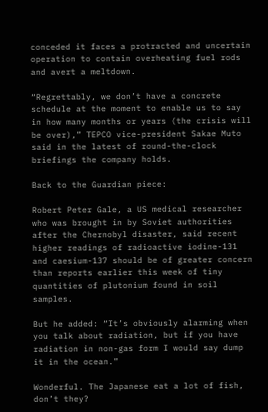conceded it faces a protracted and uncertain operation to contain overheating fuel rods and avert a meltdown.

“Regrettably, we don’t have a concrete schedule at the moment to enable us to say in how many months or years (the crisis will be over),” TEPCO vice-president Sakae Muto said in the latest of round-the-clock briefings the company holds.

Back to the Guardian piece:

Robert Peter Gale, a US medical researcher who was brought in by Soviet authorities after the Chernobyl disaster, said recent higher readings of radioactive iodine-131 and caesium-137 should be of greater concern than reports earlier this week of tiny quantities of plutonium found in soil samples.

But he added: “It’s obviously alarming when you talk about radiation, but if you have radiation in non-gas form I would say dump it in the ocean.”

Wonderful. The Japanese eat a lot of fish, don’t they?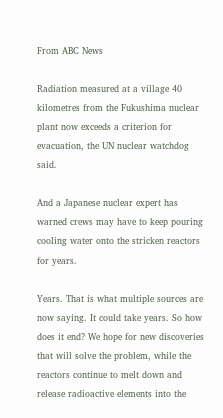From ABC News

Radiation measured at a village 40 kilometres from the Fukushima nuclear plant now exceeds a criterion for evacuation, the UN nuclear watchdog said.

And a Japanese nuclear expert has warned crews may have to keep pouring cooling water onto the stricken reactors for years.

Years. That is what multiple sources are now saying. It could take years. So how does it end? We hope for new discoveries that will solve the problem, while the reactors continue to melt down and release radioactive elements into the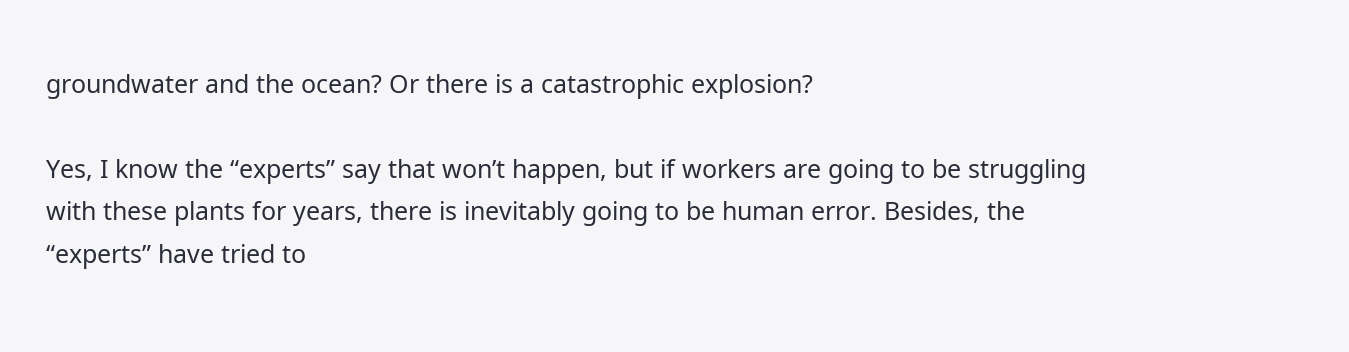groundwater and the ocean? Or there is a catastrophic explosion?

Yes, I know the “experts” say that won’t happen, but if workers are going to be struggling with these plants for years, there is inevitably going to be human error. Besides, the “experts” have tried to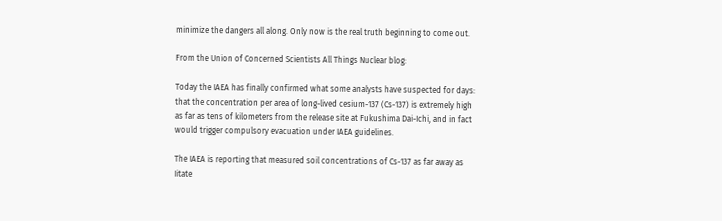minimize the dangers all along. Only now is the real truth beginning to come out.

From the Union of Concerned Scientists All Things Nuclear blog:

Today the IAEA has finally confirmed what some analysts have suspected for days: that the concentration per area of long-lived cesium-137 (Cs-137) is extremely high as far as tens of kilometers from the release site at Fukushima Dai-Ichi, and in fact would trigger compulsory evacuation under IAEA guidelines.

The IAEA is reporting that measured soil concentrations of Cs-137 as far away as Iitate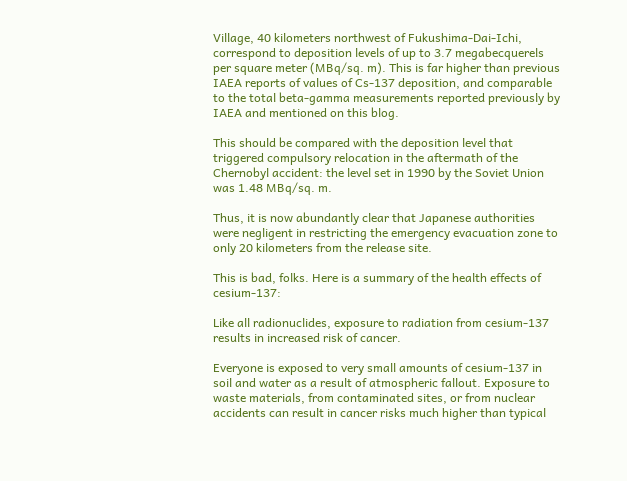Village, 40 kilometers northwest of Fukushima-Dai-Ichi, correspond to deposition levels of up to 3.7 megabecquerels per square meter (MBq/sq. m). This is far higher than previous IAEA reports of values of Cs-137 deposition, and comparable to the total beta-gamma measurements reported previously by IAEA and mentioned on this blog.

This should be compared with the deposition level that triggered compulsory relocation in the aftermath of the Chernobyl accident: the level set in 1990 by the Soviet Union was 1.48 MBq/sq. m.

Thus, it is now abundantly clear that Japanese authorities were negligent in restricting the emergency evacuation zone to only 20 kilometers from the release site.

This is bad, folks. Here is a summary of the health effects of cesium-137:

Like all radionuclides, exposure to radiation from cesium-137 results in increased risk of cancer.

Everyone is exposed to very small amounts of cesium-137 in soil and water as a result of atmospheric fallout. Exposure to waste materials, from contaminated sites, or from nuclear accidents can result in cancer risks much higher than typical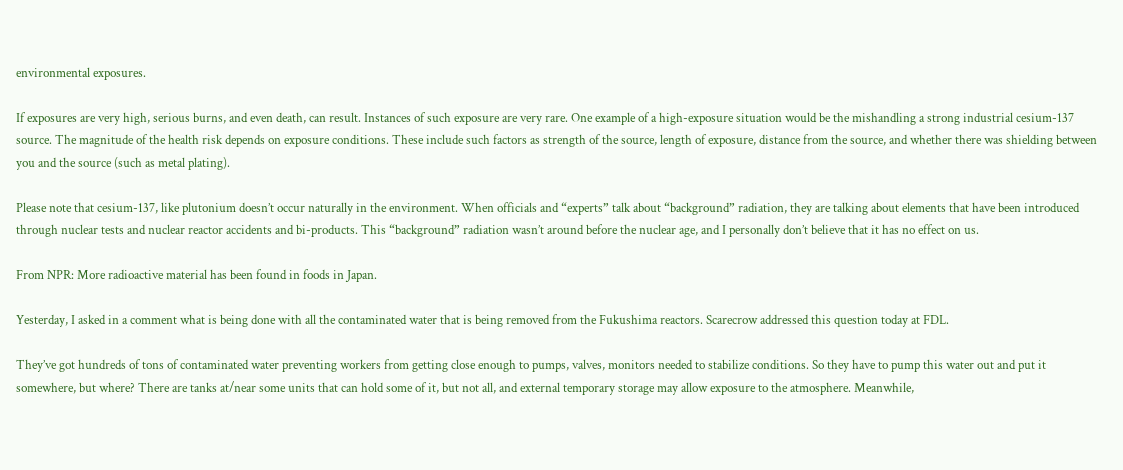environmental exposures.

If exposures are very high, serious burns, and even death, can result. Instances of such exposure are very rare. One example of a high-exposure situation would be the mishandling a strong industrial cesium-137 source. The magnitude of the health risk depends on exposure conditions. These include such factors as strength of the source, length of exposure, distance from the source, and whether there was shielding between you and the source (such as metal plating).

Please note that cesium-137, like plutonium doesn’t occur naturally in the environment. When officials and “experts” talk about “background” radiation, they are talking about elements that have been introduced through nuclear tests and nuclear reactor accidents and bi-products. This “background” radiation wasn’t around before the nuclear age, and I personally don’t believe that it has no effect on us.

From NPR: More radioactive material has been found in foods in Japan.

Yesterday, I asked in a comment what is being done with all the contaminated water that is being removed from the Fukushima reactors. Scarecrow addressed this question today at FDL.

They’ve got hundreds of tons of contaminated water preventing workers from getting close enough to pumps, valves, monitors needed to stabilize conditions. So they have to pump this water out and put it somewhere, but where? There are tanks at/near some units that can hold some of it, but not all, and external temporary storage may allow exposure to the atmosphere. Meanwhile,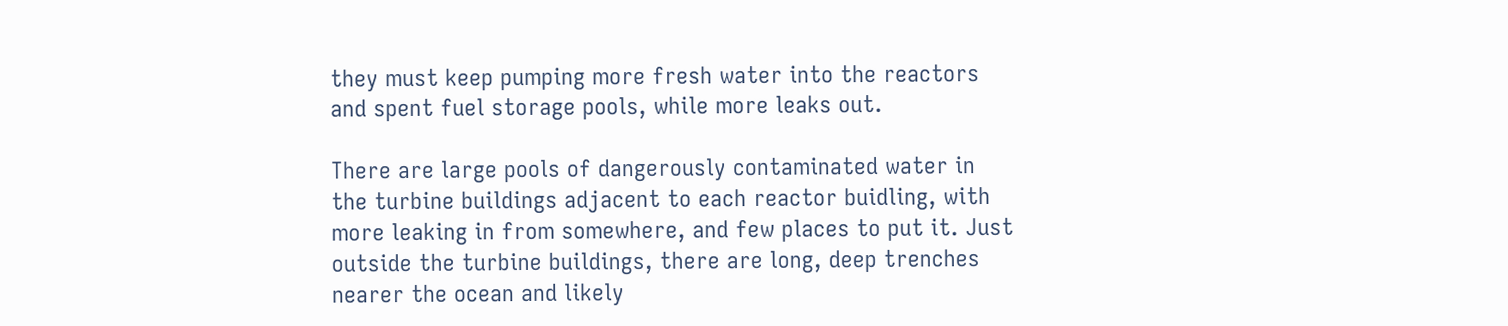they must keep pumping more fresh water into the reactors and spent fuel storage pools, while more leaks out.

There are large pools of dangerously contaminated water in the turbine buildings adjacent to each reactor buidling, with more leaking in from somewhere, and few places to put it. Just outside the turbine buildings, there are long, deep trenches nearer the ocean and likely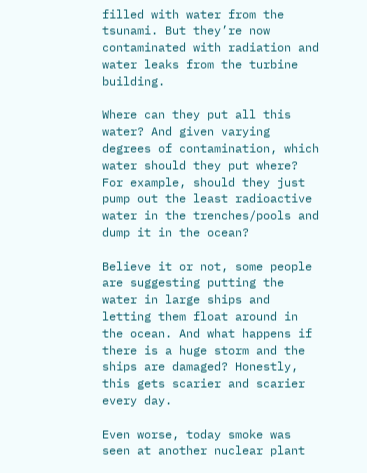filled with water from the tsunami. But they’re now contaminated with radiation and water leaks from the turbine building.

Where can they put all this water? And given varying degrees of contamination, which water should they put where? For example, should they just pump out the least radioactive water in the trenches/pools and dump it in the ocean?

Believe it or not, some people are suggesting putting the water in large ships and letting them float around in the ocean. And what happens if there is a huge storm and the ships are damaged? Honestly, this gets scarier and scarier every day.

Even worse, today smoke was seen at another nuclear plant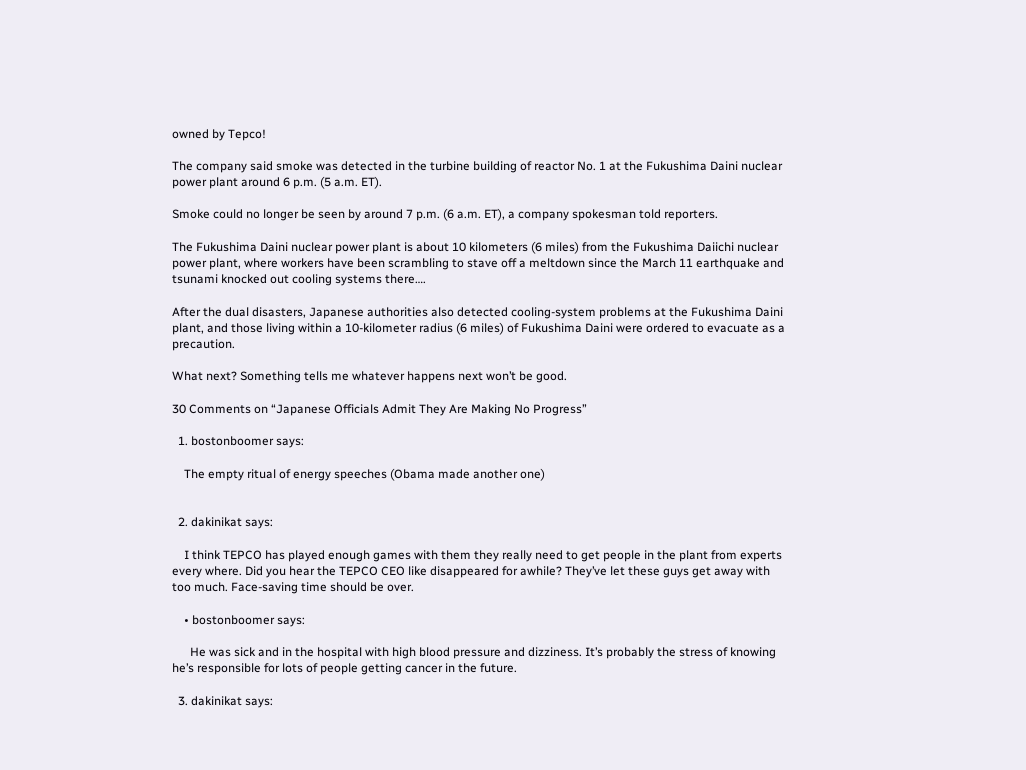owned by Tepco!

The company said smoke was detected in the turbine building of reactor No. 1 at the Fukushima Daini nuclear power plant around 6 p.m. (5 a.m. ET).

Smoke could no longer be seen by around 7 p.m. (6 a.m. ET), a company spokesman told reporters.

The Fukushima Daini nuclear power plant is about 10 kilometers (6 miles) from the Fukushima Daiichi nuclear power plant, where workers have been scrambling to stave off a meltdown since the March 11 earthquake and tsunami knocked out cooling systems there….

After the dual disasters, Japanese authorities also detected cooling-system problems at the Fukushima Daini plant, and those living within a 10-kilometer radius (6 miles) of Fukushima Daini were ordered to evacuate as a precaution.

What next? Something tells me whatever happens next won’t be good.

30 Comments on “Japanese Officials Admit They Are Making No Progress”

  1. bostonboomer says:

    The empty ritual of energy speeches (Obama made another one)


  2. dakinikat says:

    I think TEPCO has played enough games with them they really need to get people in the plant from experts every where. Did you hear the TEPCO CEO like disappeared for awhile? They’ve let these guys get away with too much. Face-saving time should be over.

    • bostonboomer says:

      He was sick and in the hospital with high blood pressure and dizziness. It’s probably the stress of knowing he’s responsible for lots of people getting cancer in the future.

  3. dakinikat says: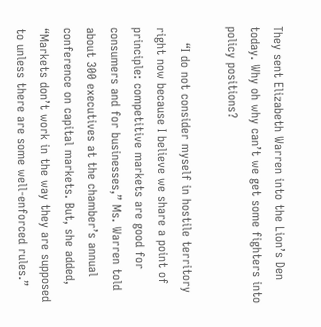They sent Elizabeth Warren into the Lion’s Den today. Why oh why can’t we get some fighters into policy positions?

    “I do not consider myself in hostile territory right now because I believe we share a point of principle: competitive markets are good for consumers and for businesses,” Ms. Warren told about 300 executives at the chamber’s annual conference on capital markets. But, she added, “Markets don’t work in the way they are supposed to unless there are some well-enforced rules.”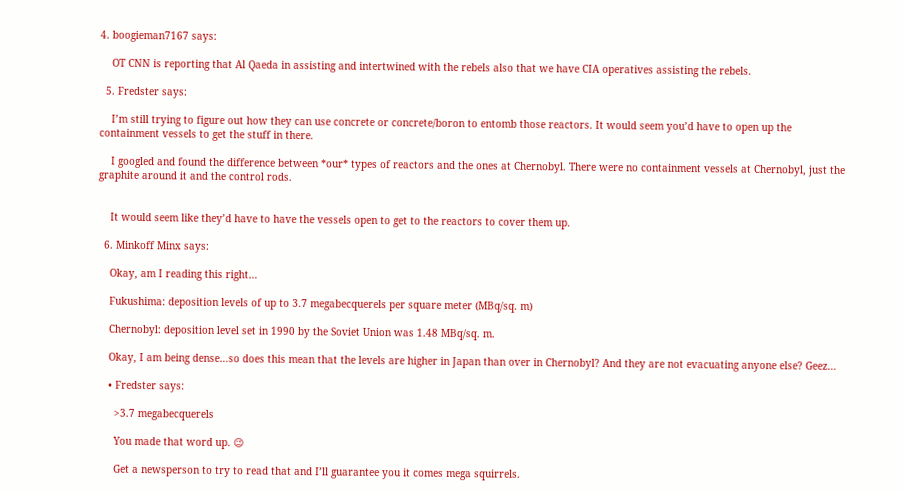4. boogieman7167 says:

    OT CNN is reporting that Al Qaeda in assisting and intertwined with the rebels also that we have CIA operatives assisting the rebels.

  5. Fredster says:

    I’m still trying to figure out how they can use concrete or concrete/boron to entomb those reactors. It would seem you’d have to open up the containment vessels to get the stuff in there.

    I googled and found the difference between *our* types of reactors and the ones at Chernobyl. There were no containment vessels at Chernobyl, just the graphite around it and the control rods.


    It would seem like they’d have to have the vessels open to get to the reactors to cover them up.

  6. Minkoff Minx says:

    Okay, am I reading this right…

    Fukushima: deposition levels of up to 3.7 megabecquerels per square meter (MBq/sq. m)

    Chernobyl: deposition level set in 1990 by the Soviet Union was 1.48 MBq/sq. m.

    Okay, I am being dense…so does this mean that the levels are higher in Japan than over in Chernobyl? And they are not evacuating anyone else? Geez…

    • Fredster says:

      >3.7 megabecquerels

      You made that word up. 😉

      Get a newsperson to try to read that and I’ll guarantee you it comes mega squirrels.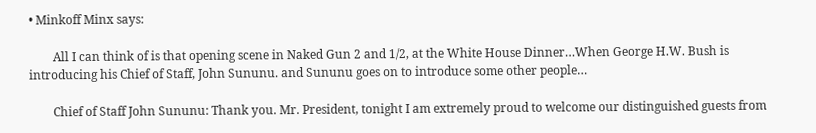• Minkoff Minx says:

        All I can think of is that opening scene in Naked Gun 2 and 1/2, at the White House Dinner…When George H.W. Bush is introducing his Chief of Staff, John Sununu. and Sununu goes on to introduce some other people…

        Chief of Staff John Sununu: Thank you. Mr. President, tonight I am extremely proud to welcome our distinguished guests from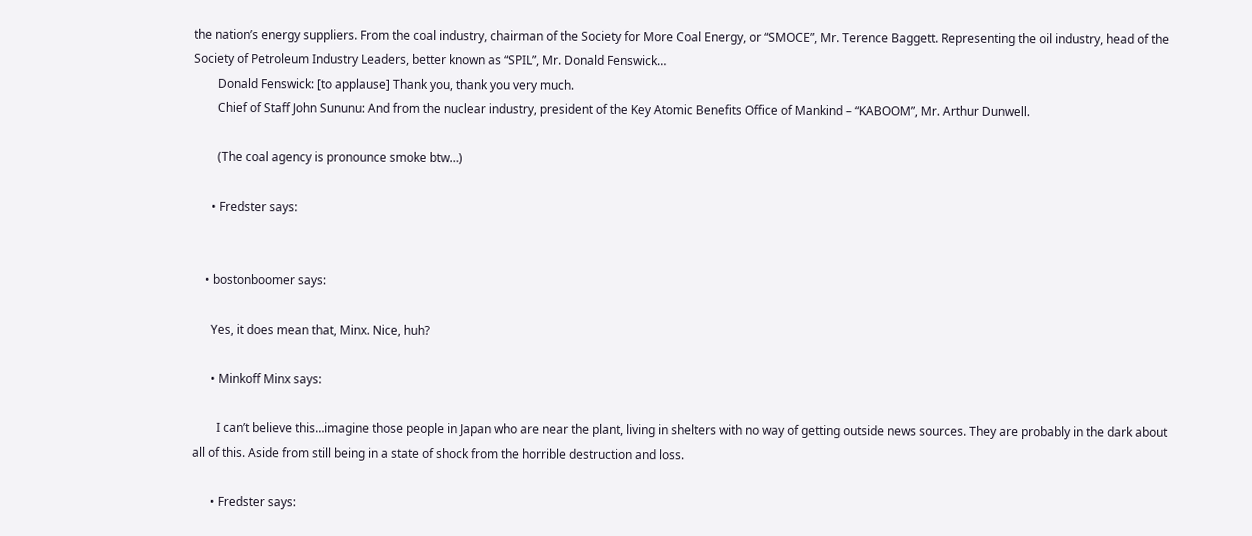the nation’s energy suppliers. From the coal industry, chairman of the Society for More Coal Energy, or “SMOCE”, Mr. Terence Baggett. Representing the oil industry, head of the Society of Petroleum Industry Leaders, better known as “SPIL”, Mr. Donald Fenswick…
        Donald Fenswick: [to applause] Thank you, thank you very much.
        Chief of Staff John Sununu: And from the nuclear industry, president of the Key Atomic Benefits Office of Mankind – “KABOOM”, Mr. Arthur Dunwell.

        (The coal agency is pronounce smoke btw…)

      • Fredster says:


    • bostonboomer says:

      Yes, it does mean that, Minx. Nice, huh?

      • Minkoff Minx says:

        I can’t believe this…imagine those people in Japan who are near the plant, living in shelters with no way of getting outside news sources. They are probably in the dark about all of this. Aside from still being in a state of shock from the horrible destruction and loss.

      • Fredster says: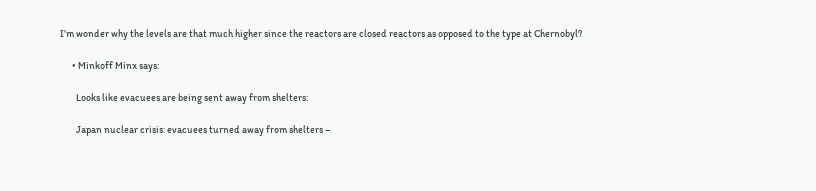I’m wonder why the levels are that much higher since the reactors are closed reactors as opposed to the type at Chernobyl?

      • Minkoff Minx says:

        Looks like evacuees are being sent away from shelters:

        Japan nuclear crisis: evacuees turned away from shelters –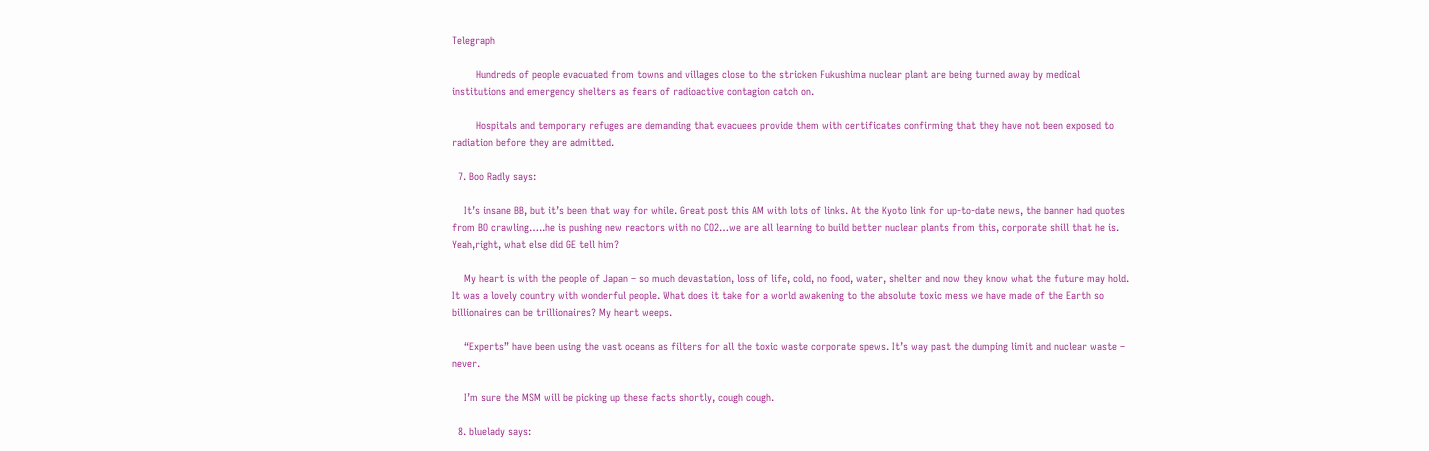Telegraph

        Hundreds of people evacuated from towns and villages close to the stricken Fukushima nuclear plant are being turned away by medical institutions and emergency shelters as fears of radioactive contagion catch on.

        Hospitals and temporary refuges are demanding that evacuees provide them with certificates confirming that they have not been exposed to radiation before they are admitted.

  7. Boo Radly says:

    It’s insane BB, but it’s been that way for while. Great post this AM with lots of links. At the Kyoto link for up-to-date news, the banner had quotes from BO crawling…..he is pushing new reactors with no CO2…we are all learning to build better nuclear plants from this, corporate shill that he is. Yeah,right, what else did GE tell him?

    My heart is with the people of Japan – so much devastation, loss of life, cold, no food, water, shelter and now they know what the future may hold. It was a lovely country with wonderful people. What does it take for a world awakening to the absolute toxic mess we have made of the Earth so billionaires can be trillionaires? My heart weeps.

    “Experts” have been using the vast oceans as filters for all the toxic waste corporate spews. It’s way past the dumping limit and nuclear waste – never.

    I’m sure the MSM will be picking up these facts shortly, cough cough.

  8. bluelady says: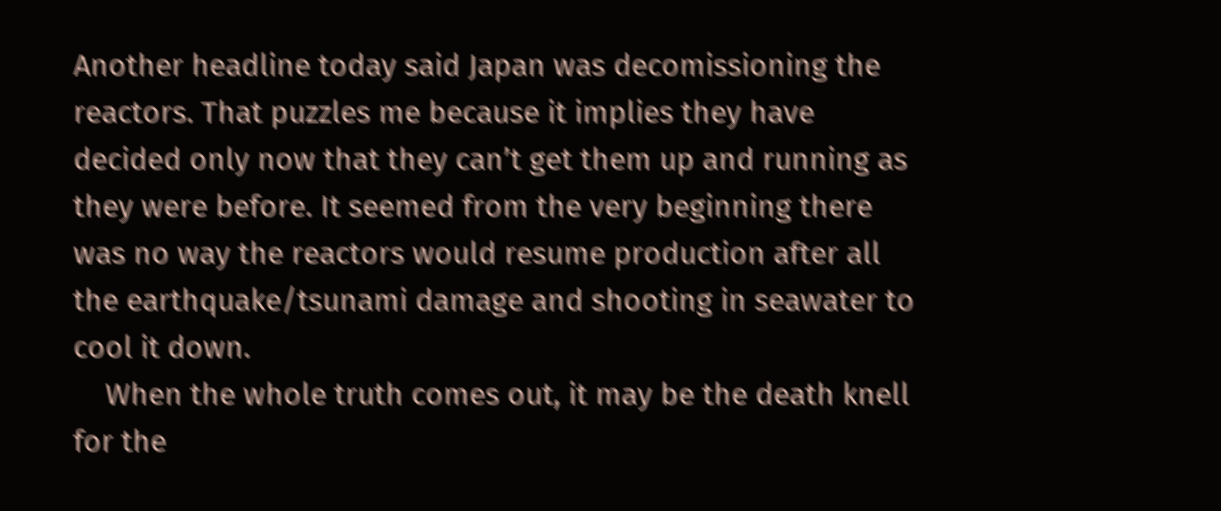Another headline today said Japan was decomissioning the reactors. That puzzles me because it implies they have decided only now that they can’t get them up and running as they were before. It seemed from the very beginning there was no way the reactors would resume production after all the earthquake/tsunami damage and shooting in seawater to cool it down.
    When the whole truth comes out, it may be the death knell for the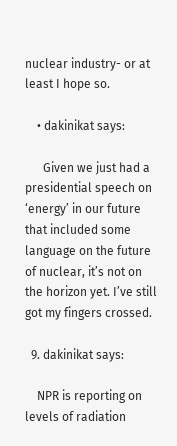nuclear industry- or at least I hope so.

    • dakinikat says:

      Given we just had a presidential speech on ‘energy’ in our future that included some language on the future of nuclear, it’s not on the horizon yet. I’ve still got my fingers crossed.

  9. dakinikat says:

    NPR is reporting on levels of radiation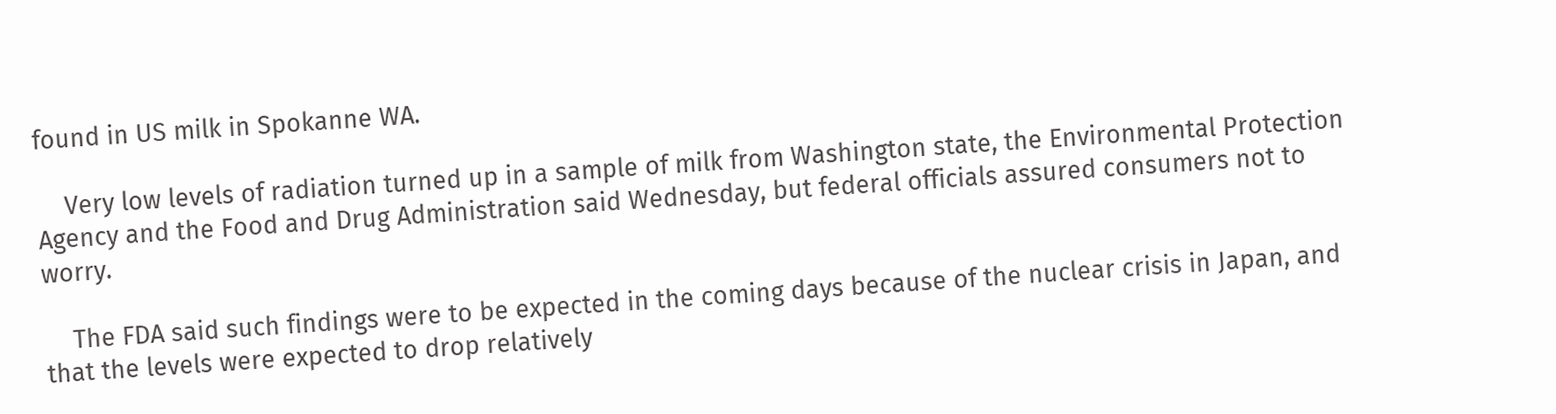found in US milk in Spokanne WA.

    Very low levels of radiation turned up in a sample of milk from Washington state, the Environmental Protection Agency and the Food and Drug Administration said Wednesday, but federal officials assured consumers not to worry.

    The FDA said such findings were to be expected in the coming days because of the nuclear crisis in Japan, and that the levels were expected to drop relatively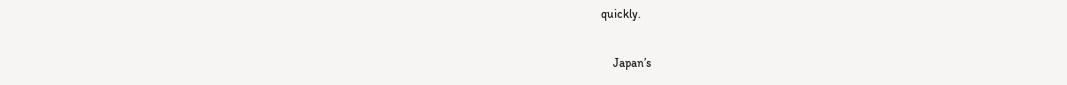quickly.

    Japan’s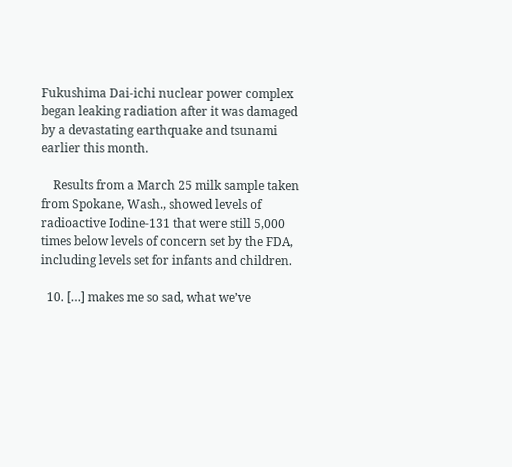Fukushima Dai-ichi nuclear power complex began leaking radiation after it was damaged by a devastating earthquake and tsunami earlier this month.

    Results from a March 25 milk sample taken from Spokane, Wash., showed levels of radioactive Iodine-131 that were still 5,000 times below levels of concern set by the FDA, including levels set for infants and children.

  10. […] makes me so sad, what we’ve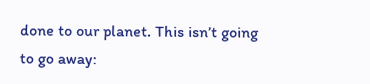done to our planet. This isn’t going to go away: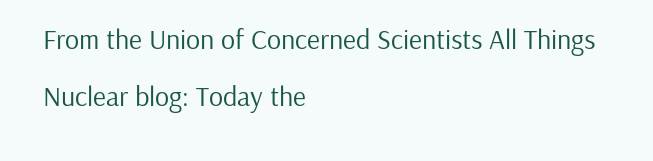From the Union of Concerned Scientists All Things Nuclear blog: Today the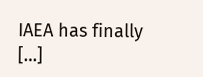IAEA has finally […]